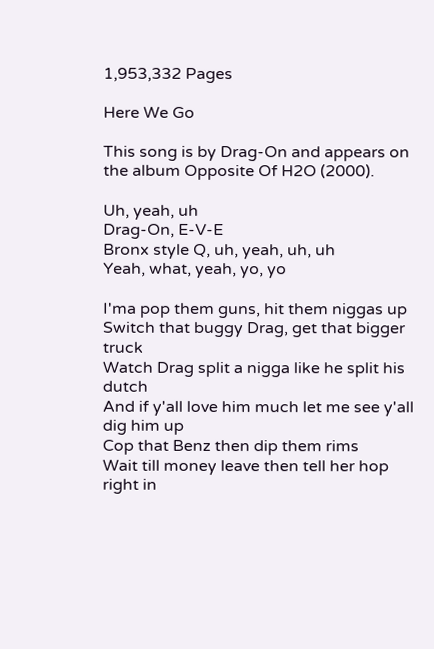1,953,332 Pages

Here We Go

This song is by Drag-On and appears on the album Opposite Of H2O (2000).

Uh, yeah, uh
Drag-On, E-V-E
Bronx style Q, uh, yeah, uh, uh
Yeah, what, yeah, yo, yo

I'ma pop them guns, hit them niggas up
Switch that buggy Drag, get that bigger truck
Watch Drag split a nigga like he split his dutch
And if y'all love him much let me see y'all dig him up
Cop that Benz then dip them rims
Wait till money leave then tell her hop right in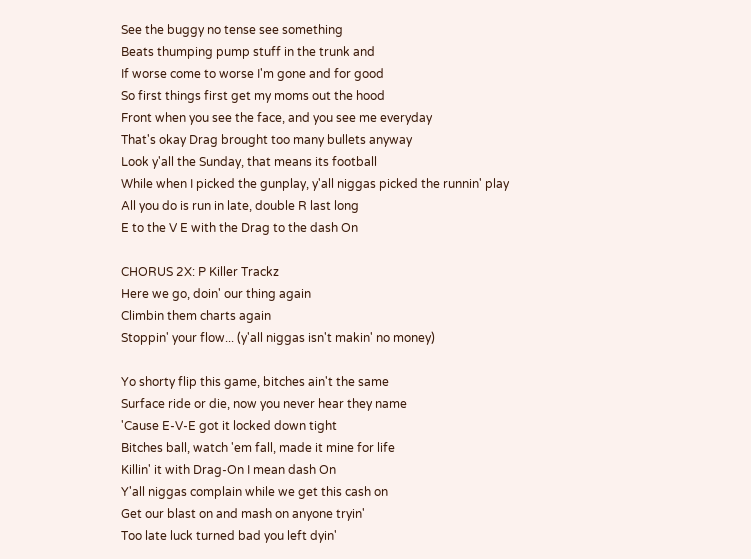See the buggy no tense see something
Beats thumping pump stuff in the trunk and
If worse come to worse I'm gone and for good
So first things first get my moms out the hood
Front when you see the face, and you see me everyday
That's okay Drag brought too many bullets anyway
Look y'all the Sunday, that means its football
While when I picked the gunplay, y'all niggas picked the runnin' play
All you do is run in late, double R last long
E to the V E with the Drag to the dash On

CHORUS 2X: P Killer Trackz
Here we go, doin' our thing again
Climbin them charts again
Stoppin' your flow... (y'all niggas isn't makin' no money)

Yo shorty flip this game, bitches ain't the same
Surface ride or die, now you never hear they name
'Cause E-V-E got it locked down tight
Bitches ball, watch 'em fall, made it mine for life
Killin' it with Drag-On I mean dash On
Y'all niggas complain while we get this cash on
Get our blast on and mash on anyone tryin'
Too late luck turned bad you left dyin'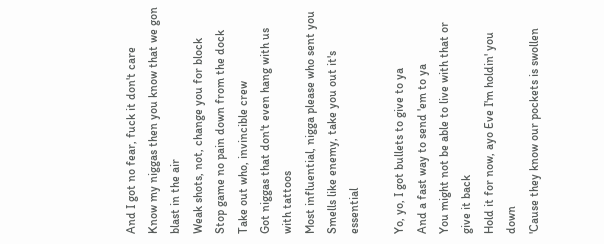And I got no fear, fuck it don't care
Know my niggas then you know that we gon blast in the air
Weak shots, not, change you for block
Stop game no pain down from the dock
Take out who, invincible crew
Got niggas that don't even hang with us with tattoos
Most influential, nigga please who sent you
Smells like enemy, take you out it's essential

Yo, yo, I got bullets to give to ya
And a fast way to send 'em to ya
You might not be able to live with that or give it back
Hold it for now, ayo Eve I'm holdin' you down
'Cause they know our pockets is swollen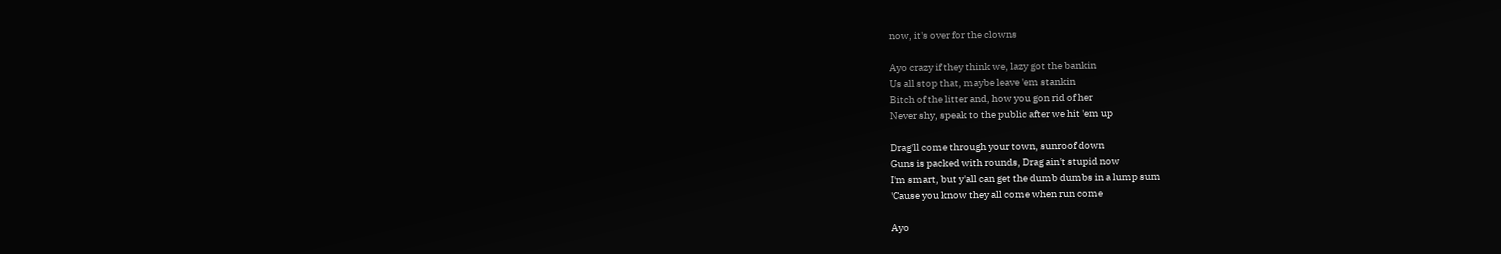now, it's over for the clowns

Ayo crazy if they think we, lazy got the bankin
Us all stop that, maybe leave 'em stankin
Bitch of the litter and, how you gon rid of her
Never shy, speak to the public after we hit 'em up

Drag'll come through your town, sunroof down
Guns is packed with rounds, Drag ain't stupid now
I'm smart, but y'all can get the dumb dumbs in a lump sum
'Cause you know they all come when run come

Ayo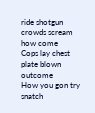ride shotgun crowds scream how come
Cops lay chest plate blown outcome
How you gon try snatch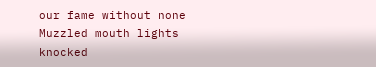our fame without none
Muzzled mouth lights knocked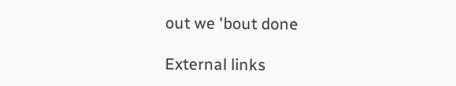out we 'bout done

External links